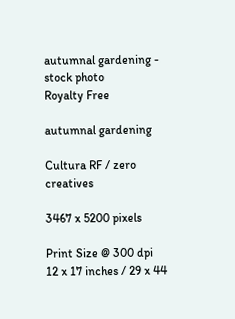autumnal gardening - stock photo
Royalty Free

autumnal gardening

Cultura RF / zero creatives

3467 x 5200 pixels

Print Size @ 300 dpi
12 x 17 inches / 29 x 44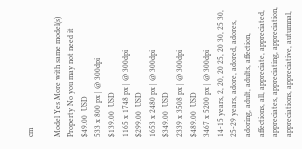cm

Model Yes More with same model(s)
Property No you may not need it
$49.00  USD
533 x 800 px | @ 300dpi
$139.00  USD
1165 x 1748 px | @ 300dpi
$299.00  USD
1653 x 2480 px | @ 300dpi
$349.00  USD
2339 x 3508 px | @ 300dpi
$489.00  USD
3467 x 5200 px | @ 300dpi
14-15 years, 2, 20, 20 25, 20 30, 25 30, 25-29 years, adore, adored, adores, adoring, adult, adults, affection, affections, all, appreciate, appreciated, appreciates, appreciating, appreciation, appreciations, appreciative, autumnal,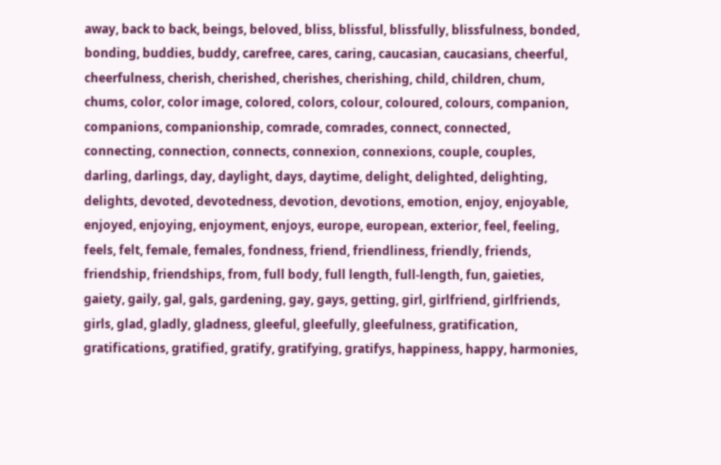away, back to back, beings, beloved, bliss, blissful, blissfully, blissfulness, bonded, bonding, buddies, buddy, carefree, cares, caring, caucasian, caucasians, cheerful, cheerfulness, cherish, cherished, cherishes, cherishing, child, children, chum, chums, color, color image, colored, colors, colour, coloured, colours, companion, companions, companionship, comrade, comrades, connect, connected, connecting, connection, connects, connexion, connexions, couple, couples, darling, darlings, day, daylight, days, daytime, delight, delighted, delighting, delights, devoted, devotedness, devotion, devotions, emotion, enjoy, enjoyable, enjoyed, enjoying, enjoyment, enjoys, europe, european, exterior, feel, feeling, feels, felt, female, females, fondness, friend, friendliness, friendly, friends, friendship, friendships, from, full body, full length, full-length, fun, gaieties, gaiety, gaily, gal, gals, gardening, gay, gays, getting, girl, girlfriend, girlfriends, girls, glad, gladly, gladness, gleeful, gleefully, gleefulness, gratification, gratifications, gratified, gratify, gratifying, gratifys, happiness, happy, harmonies,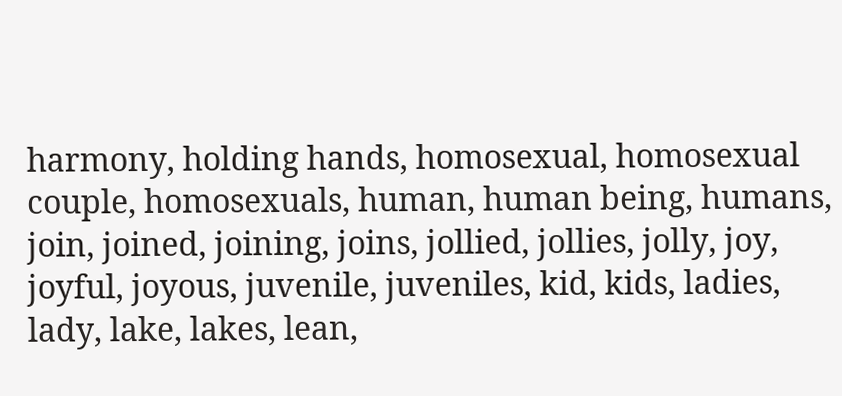harmony, holding hands, homosexual, homosexual couple, homosexuals, human, human being, humans, join, joined, joining, joins, jollied, jollies, jolly, joy, joyful, joyous, juvenile, juveniles, kid, kids, ladies, lady, lake, lakes, lean,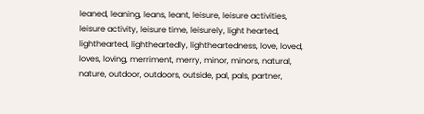leaned, leaning, leans, leant, leisure, leisure activities, leisure activity, leisure time, leisurely, light hearted, lighthearted, lightheartedly, lightheartedness, love, loved, loves, loving, merriment, merry, minor, minors, natural, nature, outdoor, outdoors, outside, pal, pals, partner,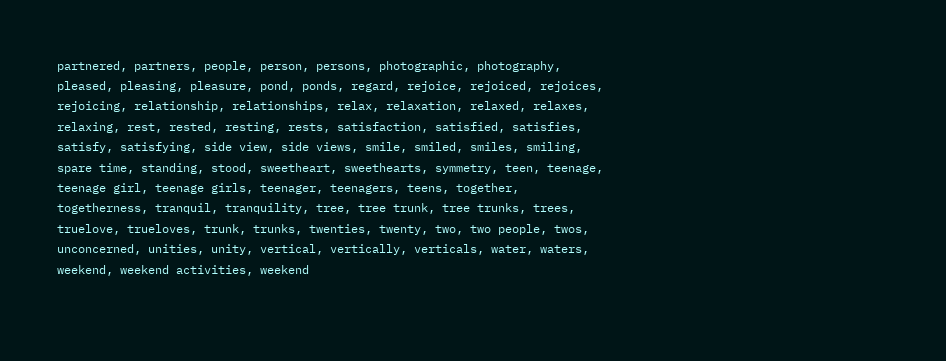partnered, partners, people, person, persons, photographic, photography, pleased, pleasing, pleasure, pond, ponds, regard, rejoice, rejoiced, rejoices, rejoicing, relationship, relationships, relax, relaxation, relaxed, relaxes, relaxing, rest, rested, resting, rests, satisfaction, satisfied, satisfies, satisfy, satisfying, side view, side views, smile, smiled, smiles, smiling, spare time, standing, stood, sweetheart, sweethearts, symmetry, teen, teenage, teenage girl, teenage girls, teenager, teenagers, teens, together, togetherness, tranquil, tranquility, tree, tree trunk, tree trunks, trees, truelove, trueloves, trunk, trunks, twenties, twenty, two, two people, twos, unconcerned, unities, unity, vertical, vertically, verticals, water, waters, weekend, weekend activities, weekend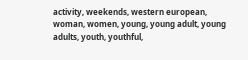activity, weekends, western european, woman, women, young, young adult, young adults, youth, youthful,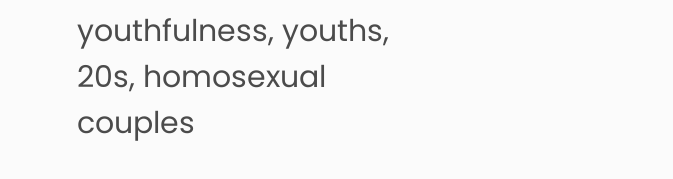youthfulness, youths, 20s, homosexual couples